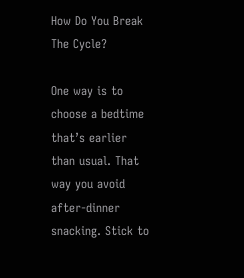How Do You Break The Cycle?

One way is to choose a bedtime that’s earlier than usual. That way you avoid after-dinner snacking. Stick to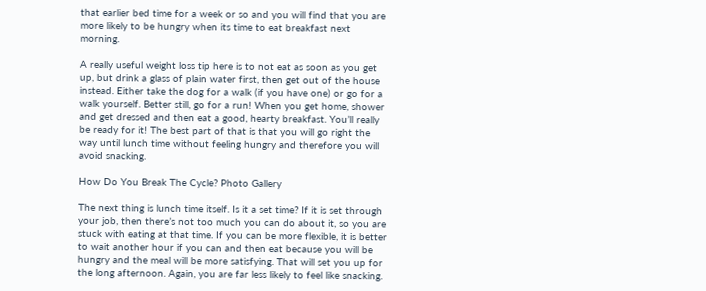that earlier bed time for a week or so and you will find that you are more likely to be hungry when its time to eat breakfast next morning.

A really useful weight loss tip here is to not eat as soon as you get up, but drink a glass of plain water first, then get out of the house instead. Either take the dog for a walk (if you have one) or go for a walk yourself. Better still, go for a run! When you get home, shower and get dressed and then eat a good, hearty breakfast. You’ll really be ready for it! The best part of that is that you will go right the way until lunch time without feeling hungry and therefore you will avoid snacking.

How Do You Break The Cycle? Photo Gallery

The next thing is lunch time itself. Is it a set time? If it is set through your job, then there’s not too much you can do about it, so you are stuck with eating at that time. If you can be more flexible, it is better to wait another hour if you can and then eat because you will be hungry and the meal will be more satisfying. That will set you up for the long afternoon. Again, you are far less likely to feel like snacking.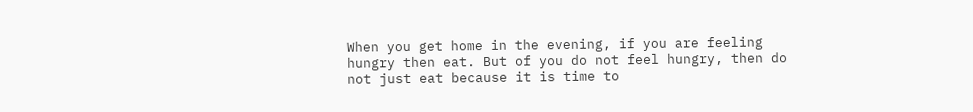When you get home in the evening, if you are feeling hungry then eat. But of you do not feel hungry, then do not just eat because it is time to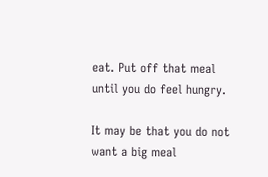eat. Put off that meal until you do feel hungry.

It may be that you do not want a big meal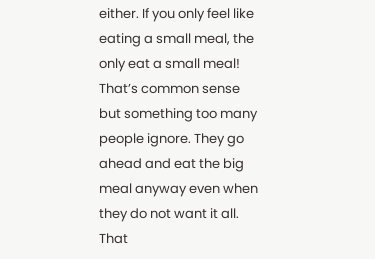either. If you only feel like eating a small meal, the only eat a small meal! That’s common sense but something too many people ignore. They go ahead and eat the big meal anyway even when they do not want it all. That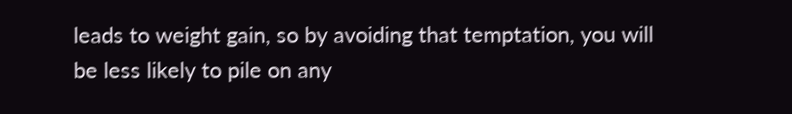leads to weight gain, so by avoiding that temptation, you will be less likely to pile on any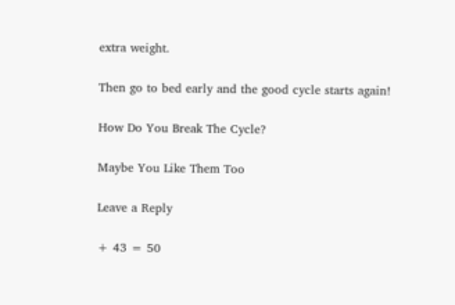extra weight.

Then go to bed early and the good cycle starts again!

How Do You Break The Cycle?

Maybe You Like Them Too

Leave a Reply

+ 43 = 50